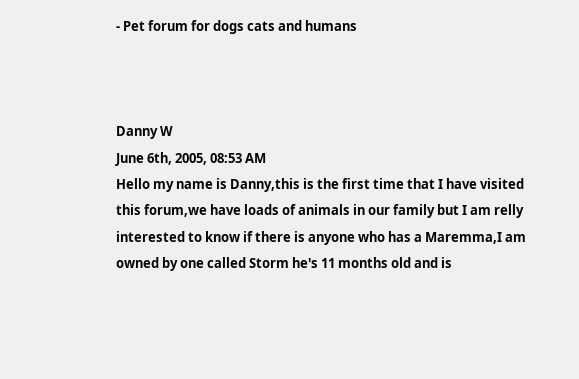- Pet forum for dogs cats and humans



Danny W
June 6th, 2005, 08:53 AM
Hello my name is Danny,this is the first time that I have visited this forum,we have loads of animals in our family but I am relly interested to know if there is anyone who has a Maremma,I am owned by one called Storm he's 11 months old and is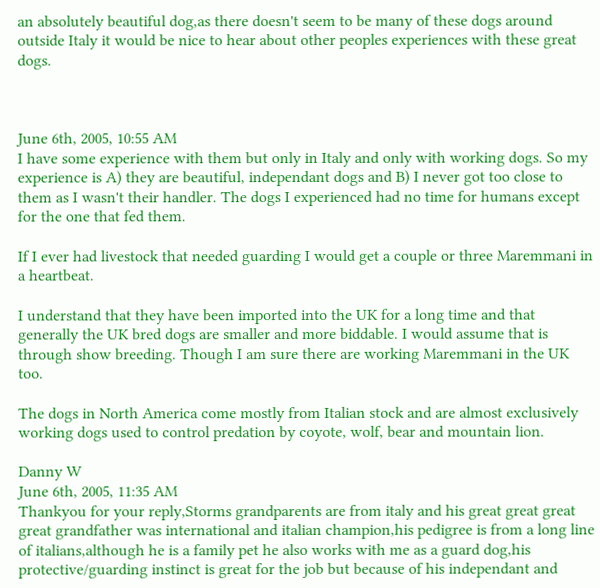an absolutely beautiful dog,as there doesn't seem to be many of these dogs around outside Italy it would be nice to hear about other peoples experiences with these great dogs.



June 6th, 2005, 10:55 AM
I have some experience with them but only in Italy and only with working dogs. So my experience is A) they are beautiful, independant dogs and B) I never got too close to them as I wasn't their handler. The dogs I experienced had no time for humans except for the one that fed them.

If I ever had livestock that needed guarding I would get a couple or three Maremmani in a heartbeat.

I understand that they have been imported into the UK for a long time and that generally the UK bred dogs are smaller and more biddable. I would assume that is through show breeding. Though I am sure there are working Maremmani in the UK too.

The dogs in North America come mostly from Italian stock and are almost exclusively working dogs used to control predation by coyote, wolf, bear and mountain lion.

Danny W
June 6th, 2005, 11:35 AM
Thankyou for your reply,Storms grandparents are from italy and his great great great great grandfather was international and italian champion,his pedigree is from a long line of italians,although he is a family pet he also works with me as a guard dog,his protective/guarding instinct is great for the job but because of his independant and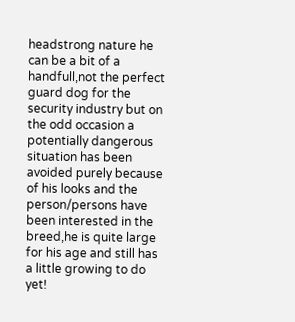headstrong nature he can be a bit of a handfull,not the perfect guard dog for the security industry but on the odd occasion a potentially dangerous situation has been avoided purely because of his looks and the person/persons have been interested in the breed,he is quite large for his age and still has a little growing to do yet!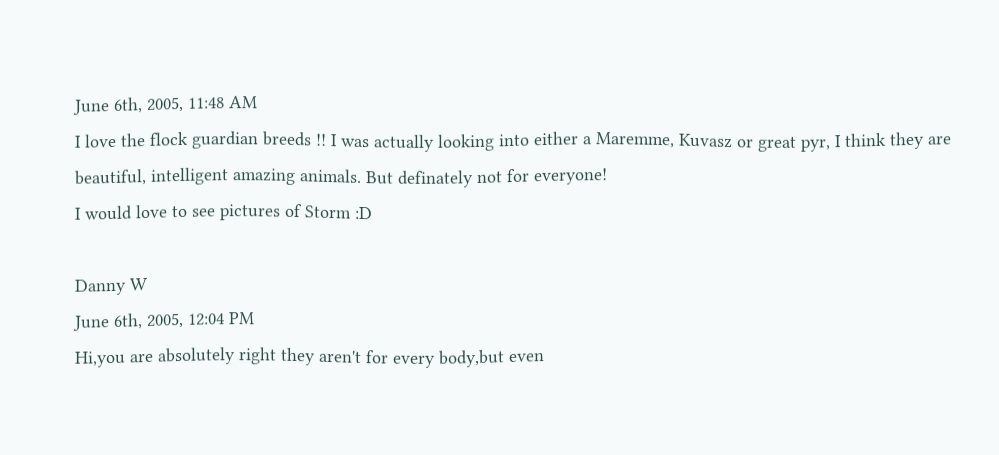June 6th, 2005, 11:48 AM
I love the flock guardian breeds !! I was actually looking into either a Maremme, Kuvasz or great pyr, I think they are beautiful, intelligent amazing animals. But definately not for everyone!
I would love to see pictures of Storm :D

Danny W
June 6th, 2005, 12:04 PM
Hi,you are absolutely right they aren't for every body,but even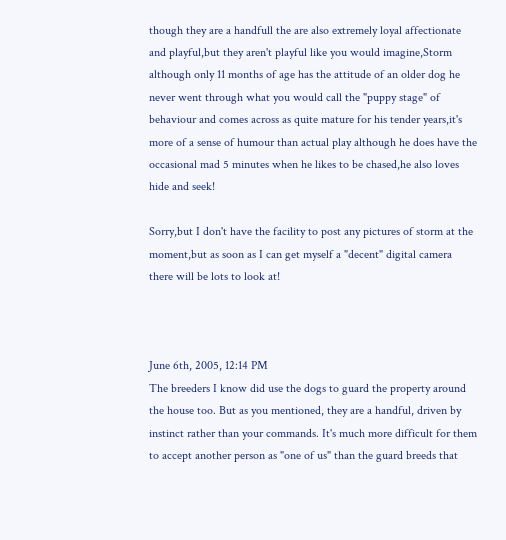though they are a handfull the are also extremely loyal affectionate and playful,but they aren't playful like you would imagine,Storm although only 11 months of age has the attitude of an older dog he never went through what you would call the "puppy stage" of behaviour and comes across as quite mature for his tender years,it's more of a sense of humour than actual play although he does have the occasional mad 5 minutes when he likes to be chased,he also loves hide and seek!

Sorry,but I don't have the facility to post any pictures of storm at the moment,but as soon as I can get myself a "decent" digital camera there will be lots to look at!



June 6th, 2005, 12:14 PM
The breeders I know did use the dogs to guard the property around the house too. But as you mentioned, they are a handful, driven by instinct rather than your commands. It's much more difficult for them to accept another person as "one of us" than the guard breeds that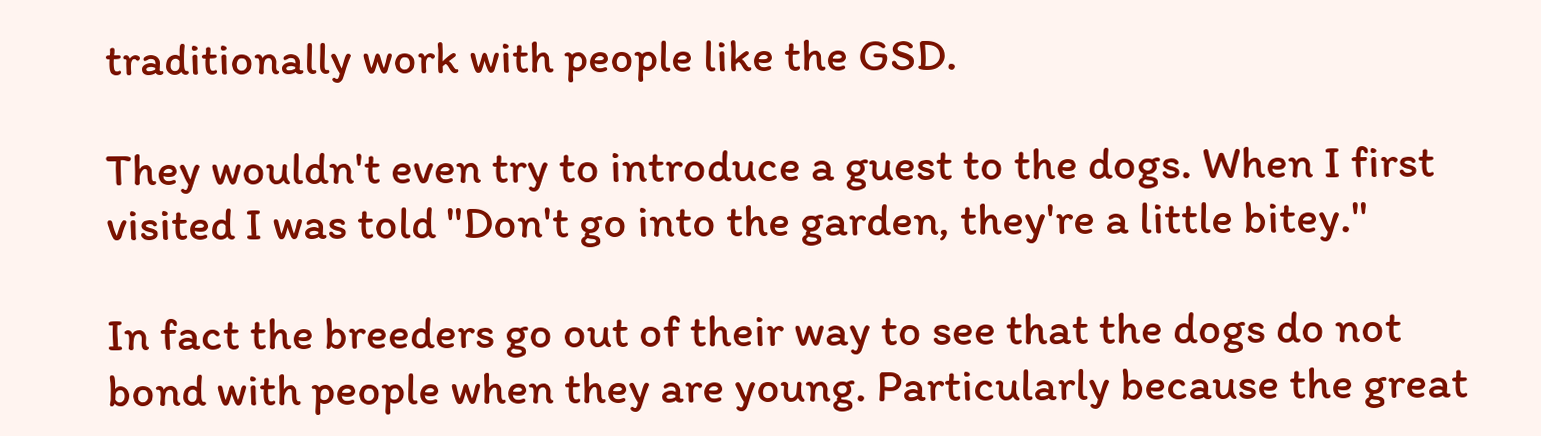traditionally work with people like the GSD.

They wouldn't even try to introduce a guest to the dogs. When I first visited I was told "Don't go into the garden, they're a little bitey."

In fact the breeders go out of their way to see that the dogs do not bond with people when they are young. Particularly because the great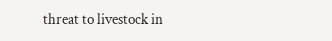threat to livestock in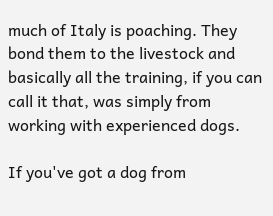much of Italy is poaching. They bond them to the livestock and basically all the training, if you can call it that, was simply from working with experienced dogs.

If you've got a dog from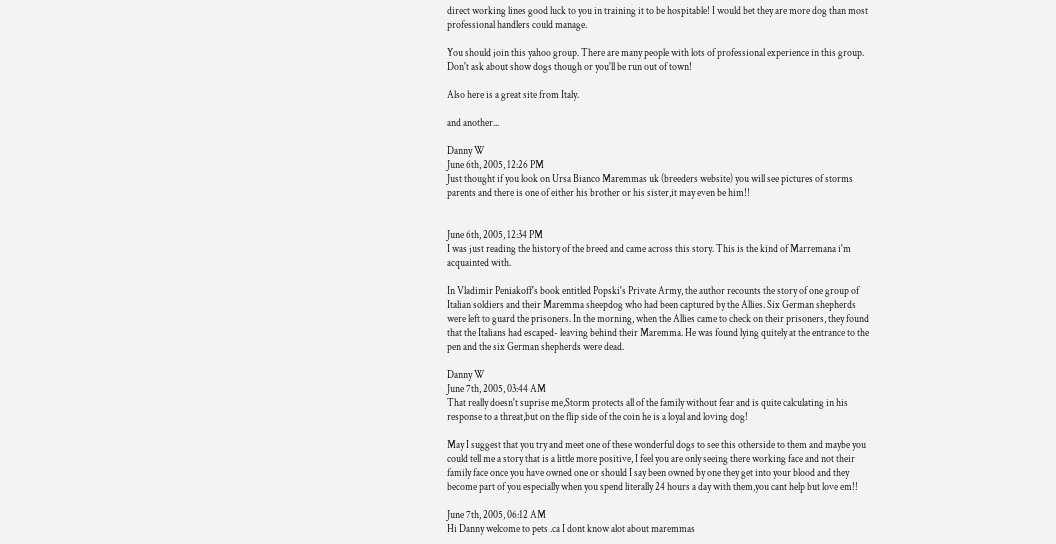direct working lines good luck to you in training it to be hospitable! I would bet they are more dog than most professional handlers could manage.

You should join this yahoo group. There are many people with lots of professional experience in this group. Don't ask about show dogs though or you'll be run out of town!

Also here is a great site from Italy.

and another...

Danny W
June 6th, 2005, 12:26 PM
Just thought if you look on Ursa Bianco Maremmas uk (breeders website) you will see pictures of storms parents and there is one of either his brother or his sister,it may even be him!!


June 6th, 2005, 12:34 PM
I was just reading the history of the breed and came across this story. This is the kind of Marremana i'm acquainted with.

In Vladimir Peniakoff's book entitled Popski's Private Army, the author recounts the story of one group of Italian soldiers and their Maremma sheepdog who had been captured by the Allies. Six German shepherds were left to guard the prisoners. In the morning, when the Allies came to check on their prisoners, they found that the Italians had escaped- leaving behind their Maremma. He was found lying quitely at the entrance to the pen and the six German shepherds were dead.

Danny W
June 7th, 2005, 03:44 AM
That really doesn't suprise me,Storm protects all of the family without fear and is quite calculating in his response to a threat,but on the flip side of the coin he is a loyal and loving dog!

May I suggest that you try and meet one of these wonderful dogs to see this otherside to them and maybe you could tell me a story that is a little more positive, I feel you are only seeing there working face and not their family face once you have owned one or should I say been owned by one they get into your blood and they become part of you especially when you spend literally 24 hours a day with them,you cant help but love em!!

June 7th, 2005, 06:12 AM
Hi Danny welcome to pets .ca I dont know alot about maremmas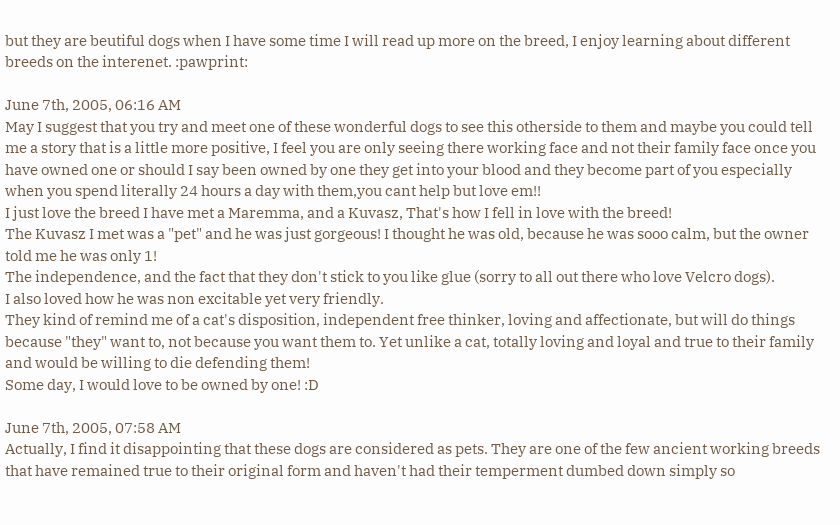but they are beutiful dogs when I have some time I will read up more on the breed, I enjoy learning about different breeds on the interenet. :pawprint:

June 7th, 2005, 06:16 AM
May I suggest that you try and meet one of these wonderful dogs to see this otherside to them and maybe you could tell me a story that is a little more positive, I feel you are only seeing there working face and not their family face once you have owned one or should I say been owned by one they get into your blood and they become part of you especially when you spend literally 24 hours a day with them,you cant help but love em!!
I just love the breed I have met a Maremma, and a Kuvasz, That's how I fell in love with the breed!
The Kuvasz I met was a "pet" and he was just gorgeous! I thought he was old, because he was sooo calm, but the owner told me he was only 1!
The independence, and the fact that they don't stick to you like glue (sorry to all out there who love Velcro dogs).
I also loved how he was non excitable yet very friendly.
They kind of remind me of a cat's disposition, independent free thinker, loving and affectionate, but will do things because "they" want to, not because you want them to. Yet unlike a cat, totally loving and loyal and true to their family and would be willing to die defending them!
Some day, I would love to be owned by one! :D

June 7th, 2005, 07:58 AM
Actually, I find it disappointing that these dogs are considered as pets. They are one of the few ancient working breeds that have remained true to their original form and haven't had their temperment dumbed down simply so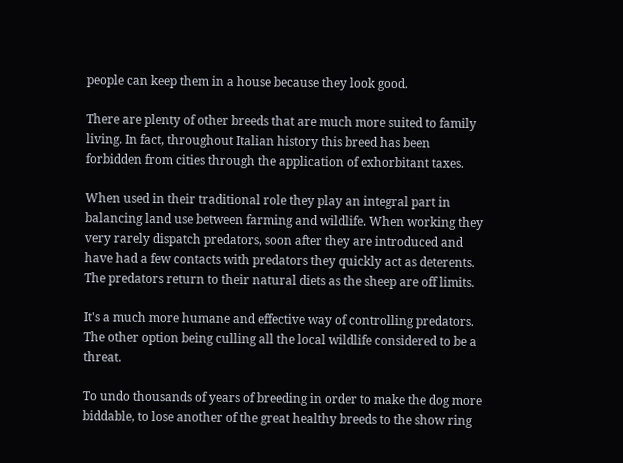people can keep them in a house because they look good.

There are plenty of other breeds that are much more suited to family living. In fact, throughout Italian history this breed has been forbidden from cities through the application of exhorbitant taxes.

When used in their traditional role they play an integral part in balancing land use between farming and wildlife. When working they very rarely dispatch predators, soon after they are introduced and have had a few contacts with predators they quickly act as deterents. The predators return to their natural diets as the sheep are off limits.

It's a much more humane and effective way of controlling predators. The other option being culling all the local wildlife considered to be a threat.

To undo thousands of years of breeding in order to make the dog more biddable, to lose another of the great healthy breeds to the show ring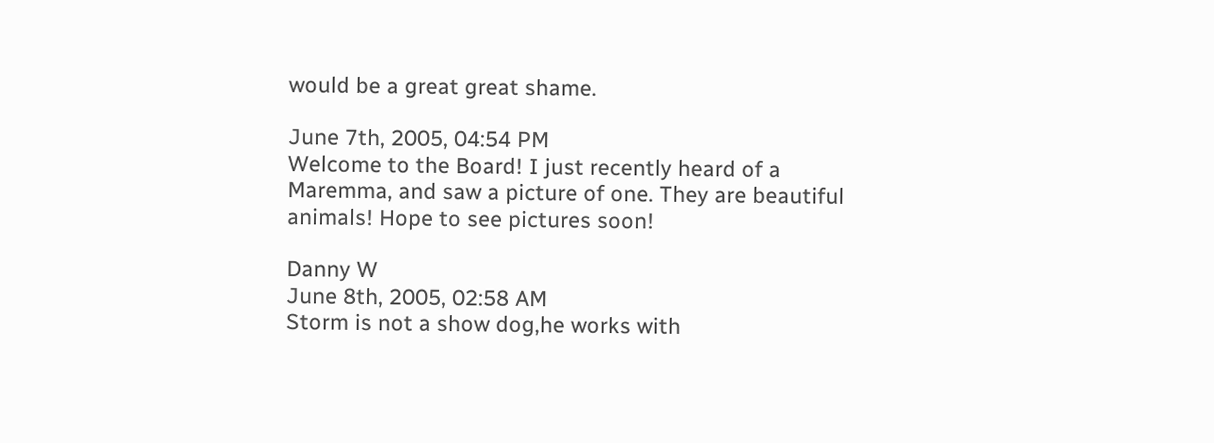would be a great great shame.

June 7th, 2005, 04:54 PM
Welcome to the Board! I just recently heard of a Maremma, and saw a picture of one. They are beautiful animals! Hope to see pictures soon!

Danny W
June 8th, 2005, 02:58 AM
Storm is not a show dog,he works with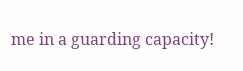me in a guarding capacity!